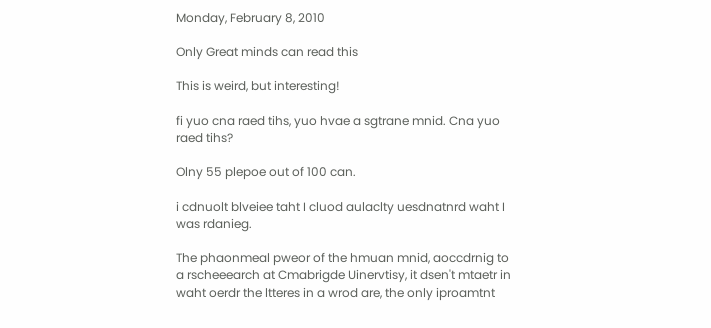Monday, February 8, 2010

Only Great minds can read this

This is weird, but interesting!

fi yuo cna raed tihs, yuo hvae a sgtrane mnid. Cna yuo raed tihs?

Olny 55 plepoe out of 100 can.

i cdnuolt blveiee taht I cluod aulaclty uesdnatnrd waht I was rdanieg.

The phaonmeal pweor of the hmuan mnid, aoccdrnig to a rscheeearch at Cmabrigde Uinervtisy, it dsen't mtaetr in waht oerdr the ltteres in a wrod are, the only iproamtnt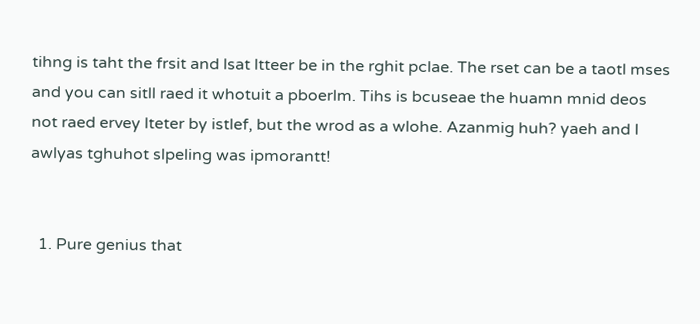tihng is taht the frsit and lsat ltteer be in the rghit pclae. The rset can be a taotl mses and you can sitll raed it whotuit a pboerlm. Tihs is bcuseae the huamn mnid deos not raed ervey lteter by istlef, but the wrod as a wlohe. Azanmig huh? yaeh and I awlyas tghuhot slpeling was ipmorantt!


  1. Pure genius that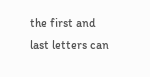the first and last letters can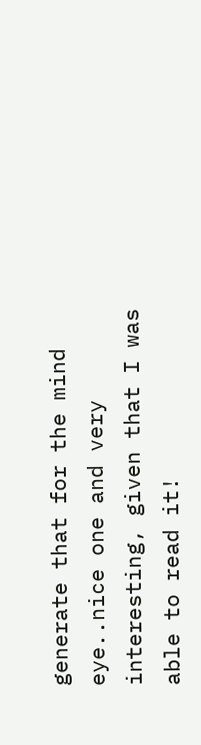generate that for the mind eye..nice one and very interesting, given that I was able to read it!